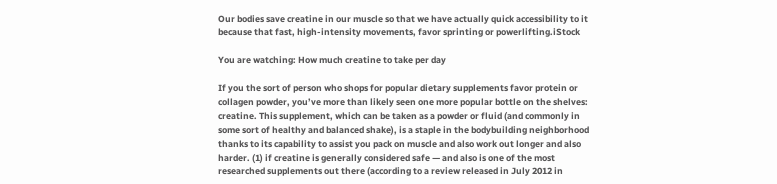Our bodies save creatine in our muscle so that we have actually quick accessibility to it because that fast, high-intensity movements, favor sprinting or powerlifting.iStock

You are watching: How much creatine to take per day

If you the sort of person who shops for popular dietary supplements favor protein or collagen powder, you’ve more than likely seen one more popular bottle on the shelves: creatine. This supplement, which can be taken as a powder or fluid (and commonly in some sort of healthy and balanced shake), is a staple in the bodybuilding neighborhood thanks to its capability to assist you pack on muscle and also work out longer and also harder. (1) if creatine is generally considered safe — and also is one of the most researched supplements out there (according to a review released in July 2012 in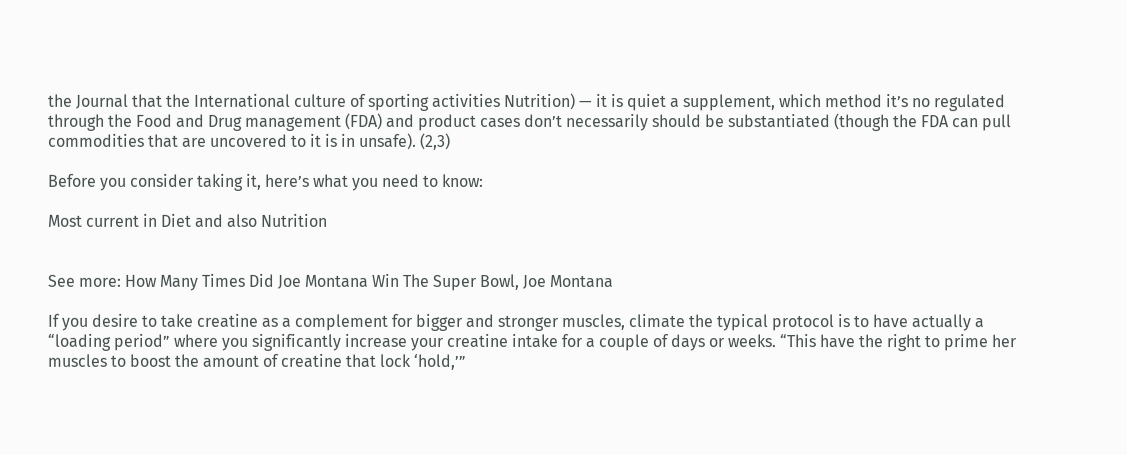the Journal that the International culture of sporting activities Nutrition) — it is quiet a supplement, which method it’s no regulated through the Food and Drug management (FDA) and product cases don’t necessarily should be substantiated (though the FDA can pull commodities that are uncovered to it is in unsafe). (2,3)

Before you consider taking it, here’s what you need to know:

Most current in Diet and also Nutrition


See more: How Many Times Did Joe Montana Win The Super Bowl, Joe Montana

If you desire to take creatine as a complement for bigger and stronger muscles, climate the typical protocol is to have actually a “loading period” where you significantly increase your creatine intake for a couple of days or weeks. “This have the right to prime her muscles to boost the amount of creatine that lock ‘hold,’”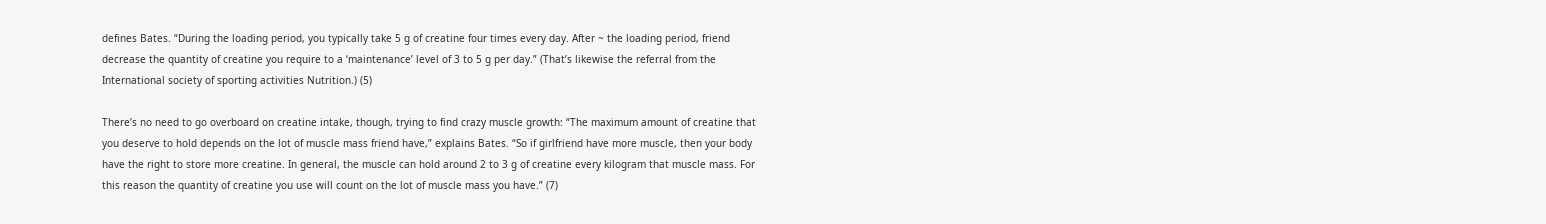defines Bates. “During the loading period, you typically take 5 g of creatine four times every day. After ~ the loading period, friend decrease the quantity of creatine you require to a ‘maintenance’ level of 3 to 5 g per day.” (That’s likewise the referral from the International society of sporting activities Nutrition.) (5)

There’s no need to go overboard on creatine intake, though, trying to find crazy muscle growth: “The maximum amount of creatine that you deserve to hold depends on the lot of muscle mass friend have,” explains Bates. “So if girlfriend have more muscle, then your body have the right to store more creatine. In general, the muscle can hold around 2 to 3 g of creatine every kilogram that muscle mass. For this reason the quantity of creatine you use will count on the lot of muscle mass you have.” (7)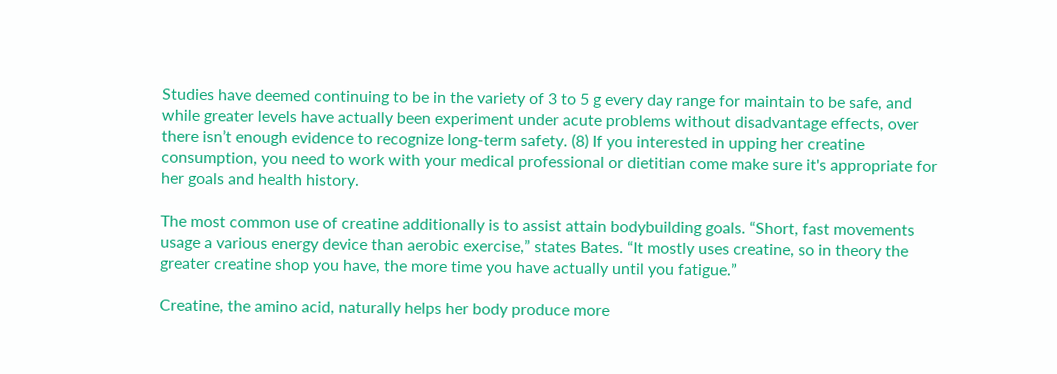Studies have deemed continuing to be in the variety of 3 to 5 g every day range for maintain to be safe, and while greater levels have actually been experiment under acute problems without disadvantage effects, over there isn’t enough evidence to recognize long-term safety. (8) If you interested in upping her creatine consumption, you need to work with your medical professional or dietitian come make sure it's appropriate for her goals and health history.

The most common use of creatine additionally is to assist attain bodybuilding goals. “Short, fast movements usage a various energy device than aerobic exercise,” states Bates. “It mostly uses creatine, so in theory the greater creatine shop you have, the more time you have actually until you fatigue.”

Creatine, the amino acid, naturally helps her body produce more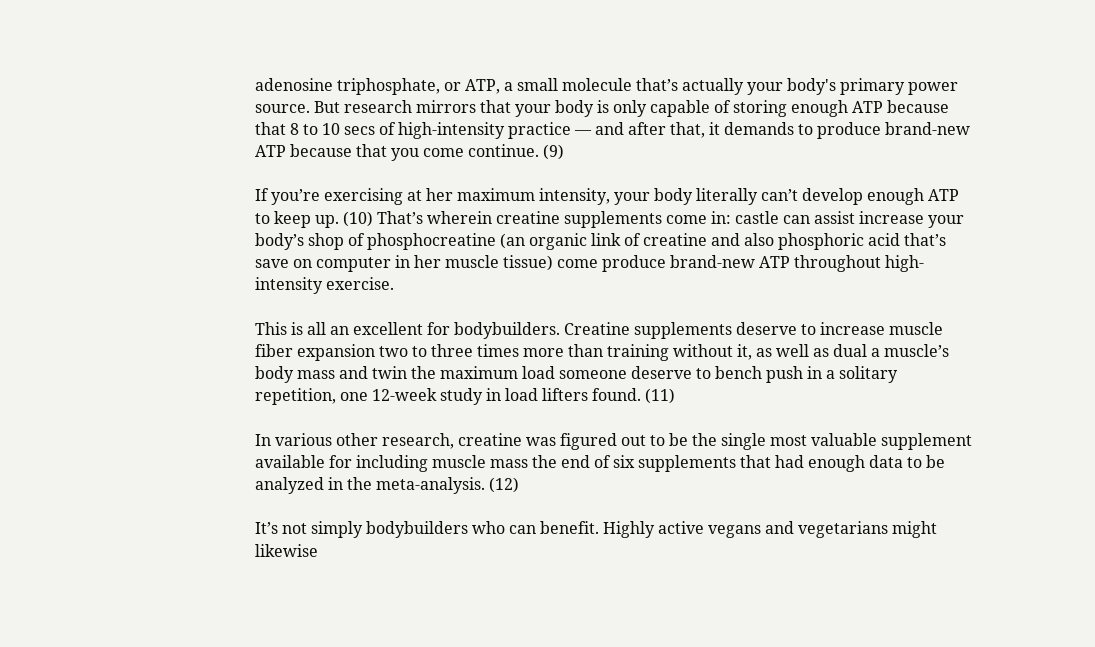adenosine triphosphate, or ATP, a small molecule that’s actually your body's primary power source. But research mirrors that your body is only capable of storing enough ATP because that 8 to 10 secs of high-intensity practice — and after that, it demands to produce brand-new ATP because that you come continue. (9)

If you’re exercising at her maximum intensity, your body literally can’t develop enough ATP to keep up. (10) That’s wherein creatine supplements come in: castle can assist increase your body’s shop of phosphocreatine (an organic link of creatine and also phosphoric acid that’s save on computer in her muscle tissue) come produce brand-new ATP throughout high-intensity exercise.

This is all an excellent for bodybuilders. Creatine supplements deserve to increase muscle fiber expansion two to three times more than training without it, as well as dual a muscle’s body mass and twin the maximum load someone deserve to bench push in a solitary repetition, one 12-week study in load lifters found. (11)

In various other research, creatine was figured out to be the single most valuable supplement available for including muscle mass the end of six supplements that had enough data to be analyzed in the meta-analysis. (12)

It’s not simply bodybuilders who can benefit. Highly active vegans and vegetarians might likewise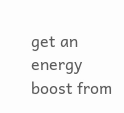get an energy boost from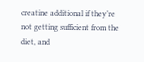creatine additional if they’re not getting sufficient from the diet, and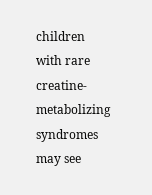children with rare creatine-metabolizing syndromes may see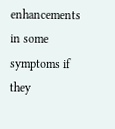enhancements in some symptoms if they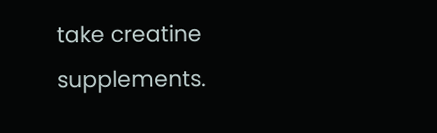take creatine supplements.